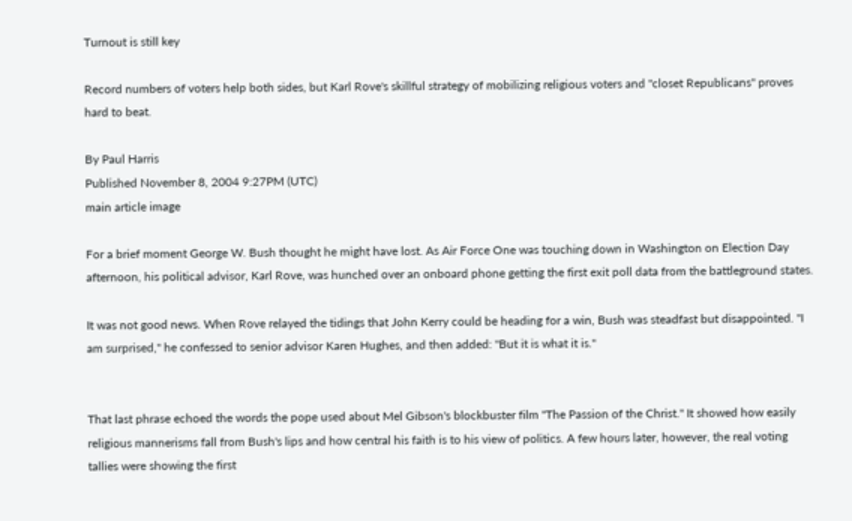Turnout is still key

Record numbers of voters help both sides, but Karl Rove's skillful strategy of mobilizing religious voters and "closet Republicans" proves hard to beat.

By Paul Harris
Published November 8, 2004 9:27PM (UTC)
main article image

For a brief moment George W. Bush thought he might have lost. As Air Force One was touching down in Washington on Election Day afternoon, his political advisor, Karl Rove, was hunched over an onboard phone getting the first exit poll data from the battleground states.

It was not good news. When Rove relayed the tidings that John Kerry could be heading for a win, Bush was steadfast but disappointed. "I am surprised," he confessed to senior advisor Karen Hughes, and then added: "But it is what it is."


That last phrase echoed the words the pope used about Mel Gibson's blockbuster film "The Passion of the Christ." It showed how easily religious mannerisms fall from Bush's lips and how central his faith is to his view of politics. A few hours later, however, the real voting tallies were showing the first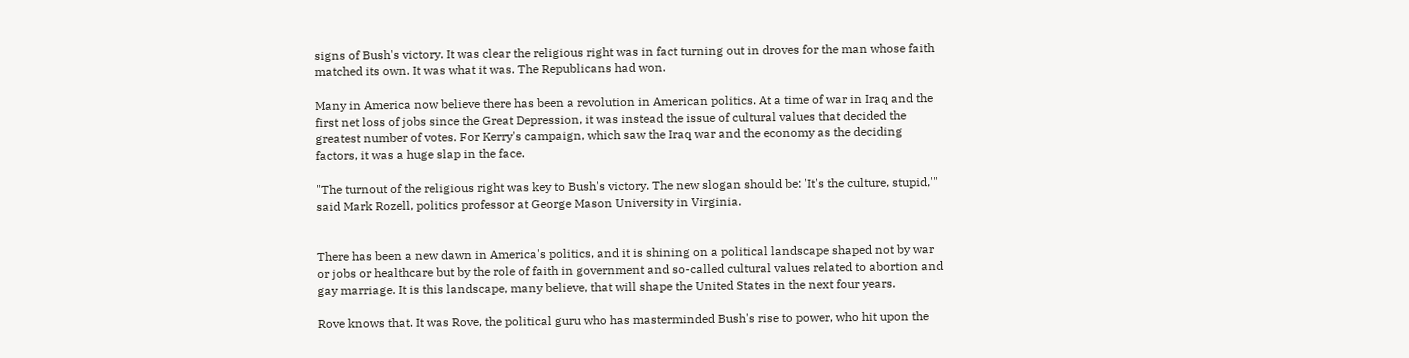signs of Bush's victory. It was clear the religious right was in fact turning out in droves for the man whose faith matched its own. It was what it was. The Republicans had won.

Many in America now believe there has been a revolution in American politics. At a time of war in Iraq and the first net loss of jobs since the Great Depression, it was instead the issue of cultural values that decided the greatest number of votes. For Kerry's campaign, which saw the Iraq war and the economy as the deciding factors, it was a huge slap in the face.

"The turnout of the religious right was key to Bush's victory. The new slogan should be: 'It's the culture, stupid,'" said Mark Rozell, politics professor at George Mason University in Virginia.


There has been a new dawn in America's politics, and it is shining on a political landscape shaped not by war or jobs or healthcare but by the role of faith in government and so-called cultural values related to abortion and gay marriage. It is this landscape, many believe, that will shape the United States in the next four years.

Rove knows that. It was Rove, the political guru who has masterminded Bush's rise to power, who hit upon the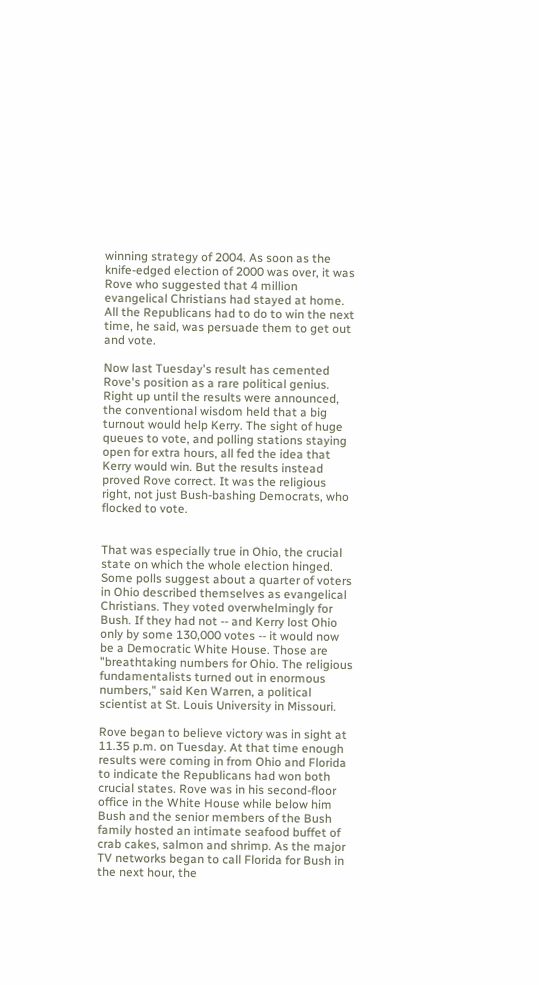winning strategy of 2004. As soon as the knife-edged election of 2000 was over, it was Rove who suggested that 4 million evangelical Christians had stayed at home. All the Republicans had to do to win the next time, he said, was persuade them to get out and vote.

Now last Tuesday's result has cemented Rove's position as a rare political genius. Right up until the results were announced, the conventional wisdom held that a big turnout would help Kerry. The sight of huge queues to vote, and polling stations staying open for extra hours, all fed the idea that Kerry would win. But the results instead proved Rove correct. It was the religious right, not just Bush-bashing Democrats, who flocked to vote.


That was especially true in Ohio, the crucial state on which the whole election hinged. Some polls suggest about a quarter of voters in Ohio described themselves as evangelical Christians. They voted overwhelmingly for Bush. If they had not -- and Kerry lost Ohio only by some 130,000 votes -- it would now be a Democratic White House. Those are "breathtaking numbers for Ohio. The religious fundamentalists turned out in enormous numbers," said Ken Warren, a political scientist at St. Louis University in Missouri.

Rove began to believe victory was in sight at 11.35 p.m. on Tuesday. At that time enough results were coming in from Ohio and Florida to indicate the Republicans had won both crucial states. Rove was in his second-floor office in the White House while below him Bush and the senior members of the Bush family hosted an intimate seafood buffet of crab cakes, salmon and shrimp. As the major TV networks began to call Florida for Bush in the next hour, the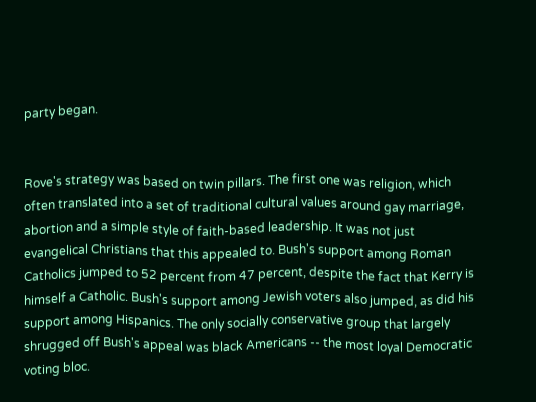party began.


Rove's strategy was based on twin pillars. The first one was religion, which often translated into a set of traditional cultural values around gay marriage, abortion and a simple style of faith-based leadership. It was not just evangelical Christians that this appealed to. Bush's support among Roman Catholics jumped to 52 percent from 47 percent, despite the fact that Kerry is himself a Catholic. Bush's support among Jewish voters also jumped, as did his support among Hispanics. The only socially conservative group that largely shrugged off Bush's appeal was black Americans -- the most loyal Democratic voting bloc.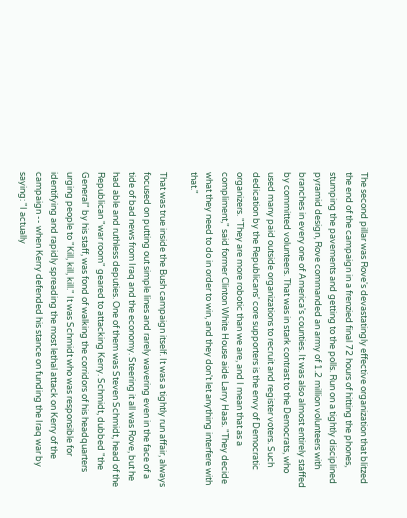The second pillar was Rove's devastatingly effective organization that blitzed the end of the campaign in a frenzied final 72 hours of hitting the phones, stumping the pavements and getting to the polls. Run on a tightly disciplined pyramid design, Rove commanded an army of 1.2 million volunteers with branches in every one of America's counties. It was also almost entirely staffed by committed volunteers. That was in stark contrast to the Democrats, who used many paid outside organizations to recruit and register voters. Such dedication by the Republicans' core supporters is the envy of Democratic organizers. "They are more robotic than we are, and I mean that as a compliment," said former Clinton White House aide Larry Haas. "They decide what they need to do in order to win, and they don't let anything interfere with that."

That was true inside the Bush campaign itself. It was a tightly run affair, always focused on putting out simple lines and rarely wavering even in the face of a tide of bad news from Iraq and the economy. Steering it all was Rove, but he had able and ruthless deputies. One of them was Steven Schmidt, head of the Republican "war room" geared to attacking Kerry. Schmidt, dubbed "the General" by his staff, was fond of walking the corridors of his headquarters urging people to "Kill, kill, kill." It was Schmidt who was responsible for identifying and rapidly spreading the most lethal attack on Kerry of the campaign -- when Kerry defended his stance on funding the Iraq war by saying: "I actually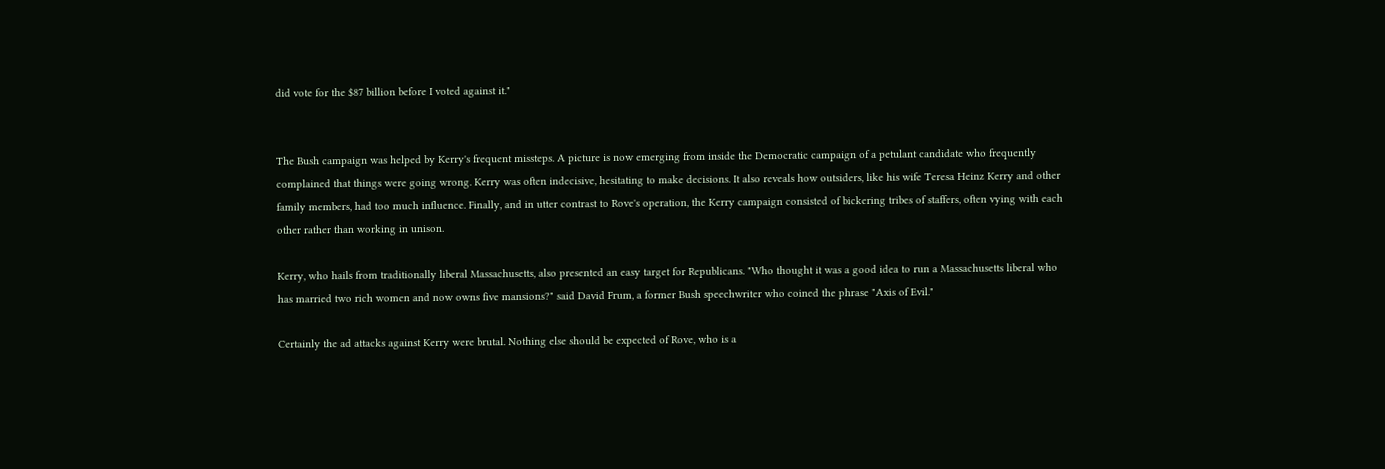did vote for the $87 billion before I voted against it."


The Bush campaign was helped by Kerry's frequent missteps. A picture is now emerging from inside the Democratic campaign of a petulant candidate who frequently complained that things were going wrong. Kerry was often indecisive, hesitating to make decisions. It also reveals how outsiders, like his wife Teresa Heinz Kerry and other family members, had too much influence. Finally, and in utter contrast to Rove's operation, the Kerry campaign consisted of bickering tribes of staffers, often vying with each other rather than working in unison.

Kerry, who hails from traditionally liberal Massachusetts, also presented an easy target for Republicans. "Who thought it was a good idea to run a Massachusetts liberal who has married two rich women and now owns five mansions?" said David Frum, a former Bush speechwriter who coined the phrase "Axis of Evil."

Certainly the ad attacks against Kerry were brutal. Nothing else should be expected of Rove, who is a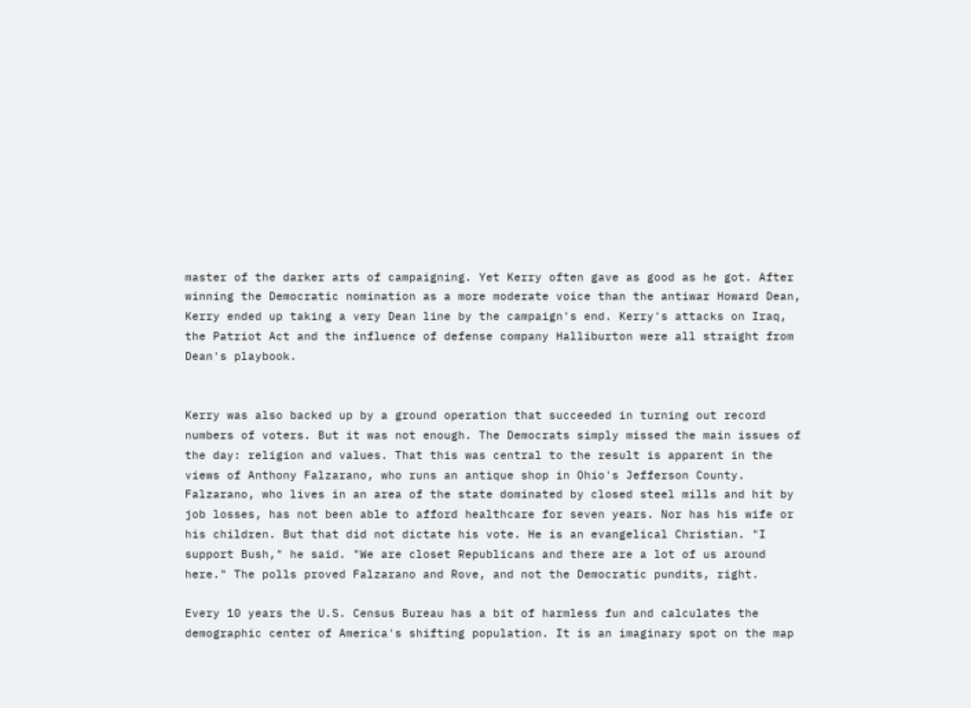master of the darker arts of campaigning. Yet Kerry often gave as good as he got. After winning the Democratic nomination as a more moderate voice than the antiwar Howard Dean, Kerry ended up taking a very Dean line by the campaign's end. Kerry's attacks on Iraq, the Patriot Act and the influence of defense company Halliburton were all straight from Dean's playbook.


Kerry was also backed up by a ground operation that succeeded in turning out record numbers of voters. But it was not enough. The Democrats simply missed the main issues of the day: religion and values. That this was central to the result is apparent in the views of Anthony Falzarano, who runs an antique shop in Ohio's Jefferson County. Falzarano, who lives in an area of the state dominated by closed steel mills and hit by job losses, has not been able to afford healthcare for seven years. Nor has his wife or his children. But that did not dictate his vote. He is an evangelical Christian. "I support Bush," he said. "We are closet Republicans and there are a lot of us around here." The polls proved Falzarano and Rove, and not the Democratic pundits, right.

Every 10 years the U.S. Census Bureau has a bit of harmless fun and calculates the demographic center of America's shifting population. It is an imaginary spot on the map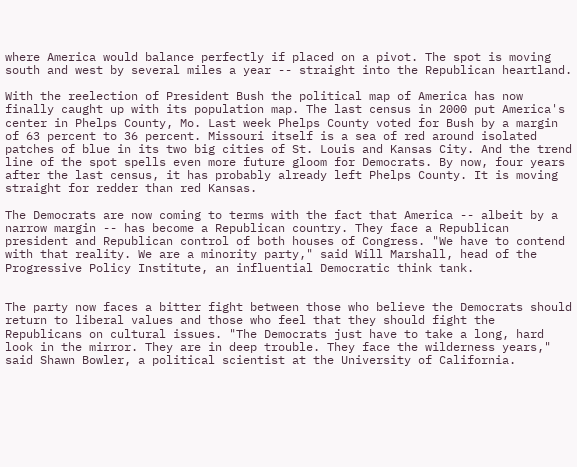where America would balance perfectly if placed on a pivot. The spot is moving south and west by several miles a year -- straight into the Republican heartland.

With the reelection of President Bush the political map of America has now finally caught up with its population map. The last census in 2000 put America's center in Phelps County, Mo. Last week Phelps County voted for Bush by a margin of 63 percent to 36 percent. Missouri itself is a sea of red around isolated patches of blue in its two big cities of St. Louis and Kansas City. And the trend line of the spot spells even more future gloom for Democrats. By now, four years after the last census, it has probably already left Phelps County. It is moving straight for redder than red Kansas.

The Democrats are now coming to terms with the fact that America -- albeit by a narrow margin -- has become a Republican country. They face a Republican president and Republican control of both houses of Congress. "We have to contend with that reality. We are a minority party," said Will Marshall, head of the Progressive Policy Institute, an influential Democratic think tank.


The party now faces a bitter fight between those who believe the Democrats should return to liberal values and those who feel that they should fight the Republicans on cultural issues. "The Democrats just have to take a long, hard look in the mirror. They are in deep trouble. They face the wilderness years," said Shawn Bowler, a political scientist at the University of California.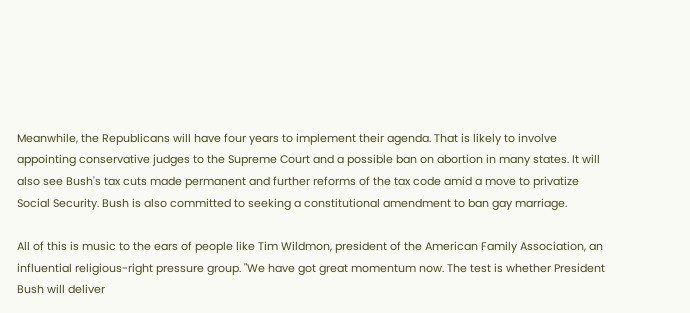Meanwhile, the Republicans will have four years to implement their agenda. That is likely to involve appointing conservative judges to the Supreme Court and a possible ban on abortion in many states. It will also see Bush's tax cuts made permanent and further reforms of the tax code amid a move to privatize Social Security. Bush is also committed to seeking a constitutional amendment to ban gay marriage.

All of this is music to the ears of people like Tim Wildmon, president of the American Family Association, an influential religious-right pressure group. "We have got great momentum now. The test is whether President Bush will deliver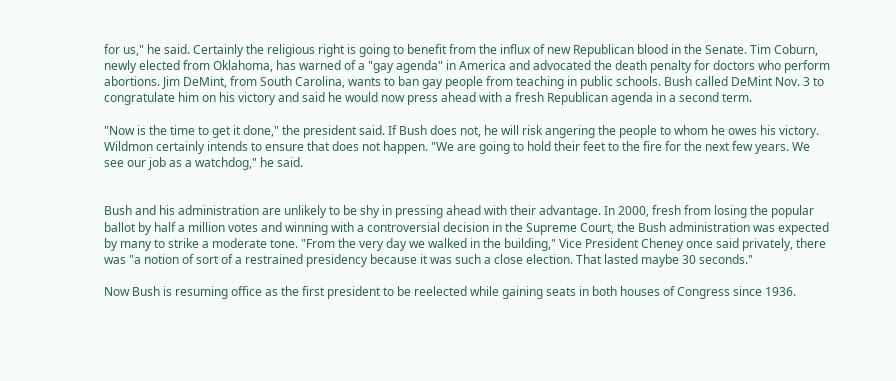for us," he said. Certainly the religious right is going to benefit from the influx of new Republican blood in the Senate. Tim Coburn, newly elected from Oklahoma, has warned of a "gay agenda" in America and advocated the death penalty for doctors who perform abortions. Jim DeMint, from South Carolina, wants to ban gay people from teaching in public schools. Bush called DeMint Nov. 3 to congratulate him on his victory and said he would now press ahead with a fresh Republican agenda in a second term.

"Now is the time to get it done," the president said. If Bush does not, he will risk angering the people to whom he owes his victory. Wildmon certainly intends to ensure that does not happen. "We are going to hold their feet to the fire for the next few years. We see our job as a watchdog," he said.


Bush and his administration are unlikely to be shy in pressing ahead with their advantage. In 2000, fresh from losing the popular ballot by half a million votes and winning with a controversial decision in the Supreme Court, the Bush administration was expected by many to strike a moderate tone. "From the very day we walked in the building," Vice President Cheney once said privately, there was "a notion of sort of a restrained presidency because it was such a close election. That lasted maybe 30 seconds."

Now Bush is resuming office as the first president to be reelected while gaining seats in both houses of Congress since 1936.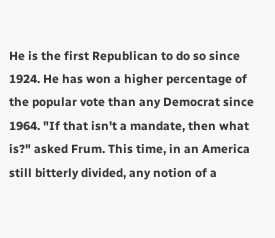He is the first Republican to do so since 1924. He has won a higher percentage of the popular vote than any Democrat since 1964. "If that isn't a mandate, then what is?" asked Frum. This time, in an America still bitterly divided, any notion of a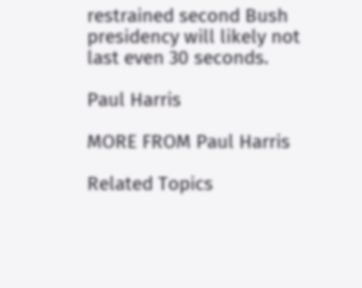restrained second Bush presidency will likely not last even 30 seconds.

Paul Harris

MORE FROM Paul Harris

Related Topics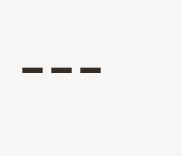---